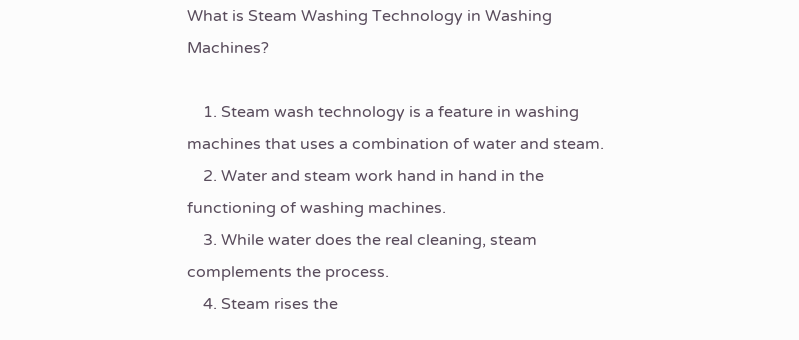What is Steam Washing Technology in Washing Machines?

    1. Steam wash technology is a feature in washing machines that uses a combination of water and steam.
    2. Water and steam work hand in hand in the functioning of washing machines.
    3. While water does the real cleaning, steam complements the process.
    4. Steam rises the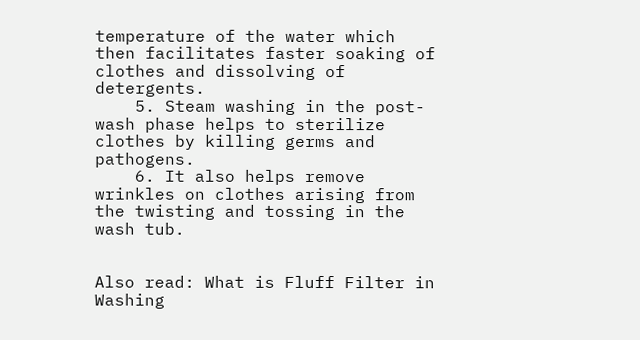temperature of the water which then facilitates faster soaking of clothes and dissolving of detergents.
    5. Steam washing in the post-wash phase helps to sterilize clothes by killing germs and pathogens.
    6. It also helps remove wrinkles on clothes arising from the twisting and tossing in the wash tub.


Also read: What is Fluff Filter in Washing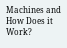Machines and How Does it Work?